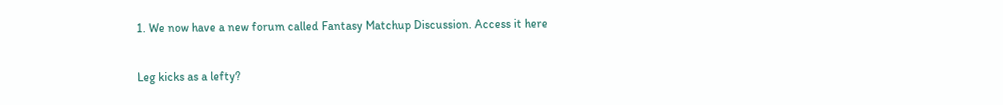1. We now have a new forum called Fantasy Matchup Discussion. Access it here

Leg kicks as a lefty?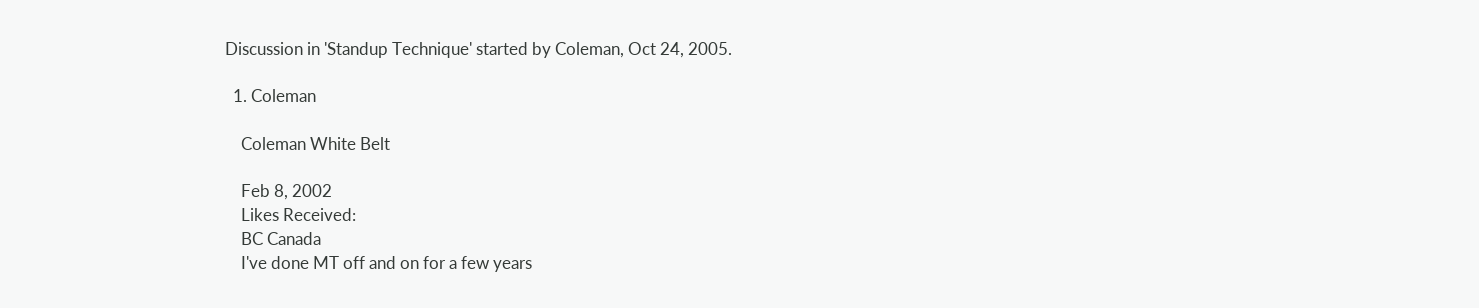Discussion in 'Standup Technique' started by Coleman, Oct 24, 2005.

  1. Coleman

    Coleman White Belt

    Feb 8, 2002
    Likes Received:
    BC Canada
    I've done MT off and on for a few years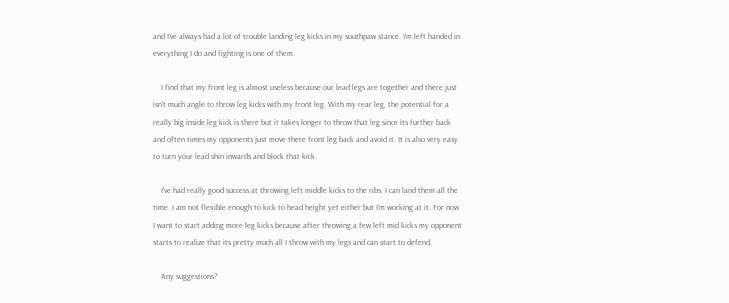and I've always had a lot of trouble landing leg kicks in my southpaw stance. I'm left handed in everything I do and fighting is one of them.

    I find that my front leg is almost useless because our lead legs are together and there just isn't much angle to throw leg kicks with my front leg. With my rear leg, the potential for a really big inside leg kick is there but it takes longer to throw that leg since its further back and often times my opponents just move there front leg back and avoid it. It is also very easy to turn your lead shin inwards and block that kick.

    I've had really good success at throwing left middle kicks to the ribs. I can land them all the time. I am not flexible enough to kick to head height yet either but I'm working at it. For now I want to start adding more leg kicks because after throwing a few left mid kicks my opponent starts to realize that its pretty much all I throw with my legs and can start to defend.

    Any suggestions?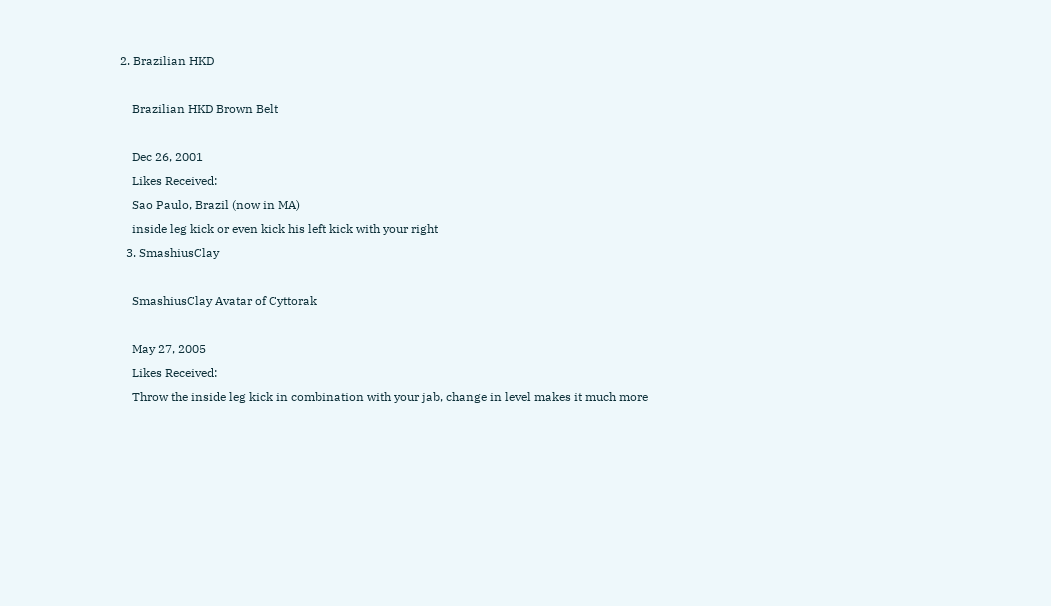2. Brazilian HKD

    Brazilian HKD Brown Belt

    Dec 26, 2001
    Likes Received:
    Sao Paulo, Brazil (now in MA)
    inside leg kick or even kick his left kick with your right
  3. SmashiusClay

    SmashiusClay Avatar of Cyttorak

    May 27, 2005
    Likes Received:
    Throw the inside leg kick in combination with your jab, change in level makes it much more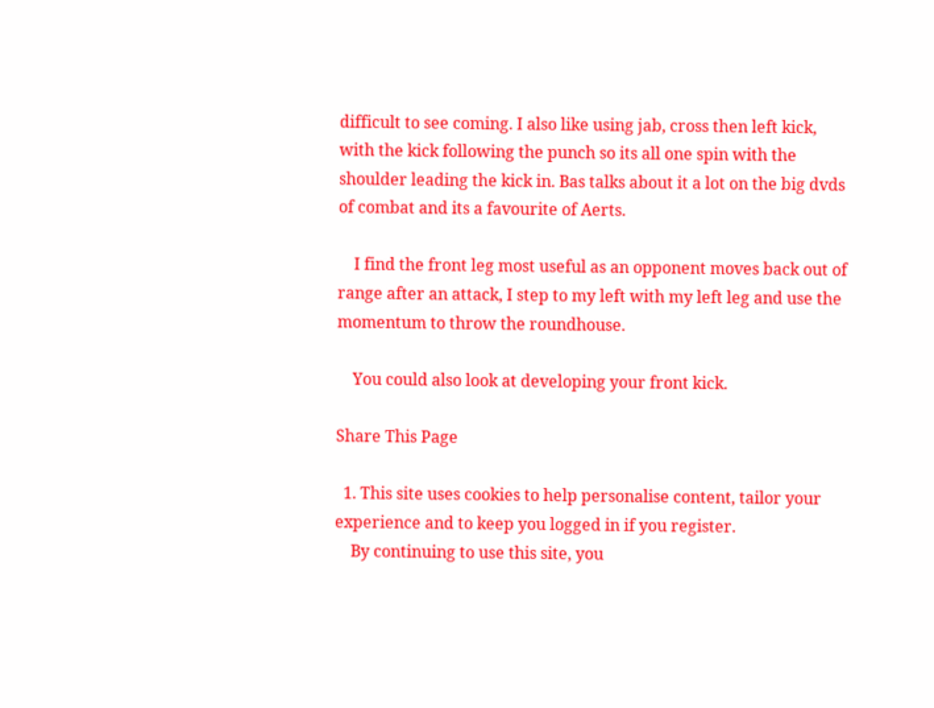difficult to see coming. I also like using jab, cross then left kick, with the kick following the punch so its all one spin with the shoulder leading the kick in. Bas talks about it a lot on the big dvds of combat and its a favourite of Aerts.

    I find the front leg most useful as an opponent moves back out of range after an attack, I step to my left with my left leg and use the momentum to throw the roundhouse.

    You could also look at developing your front kick.

Share This Page

  1. This site uses cookies to help personalise content, tailor your experience and to keep you logged in if you register.
    By continuing to use this site, you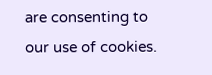are consenting to our use of cookies.